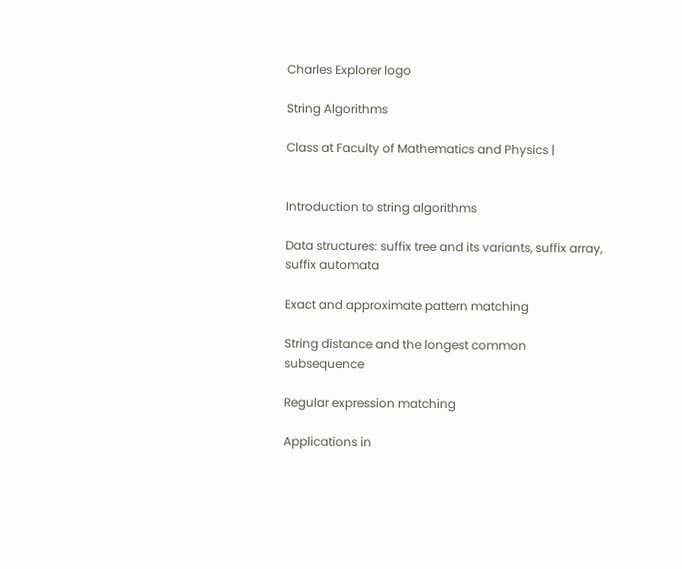Charles Explorer logo

String Algorithms

Class at Faculty of Mathematics and Physics |


Introduction to string algorithms

Data structures: suffix tree and its variants, suffix array, suffix automata

Exact and approximate pattern matching

String distance and the longest common subsequence

Regular expression matching

Applications in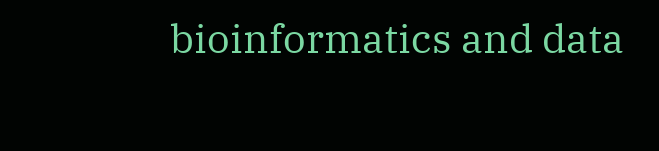bioinformatics and data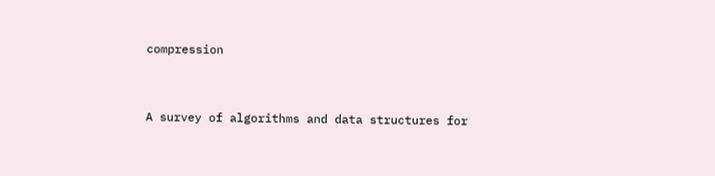compression


A survey of algorithms and data structures for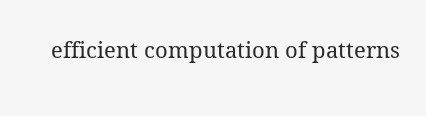efficient computation of patterns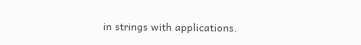in strings with applications.